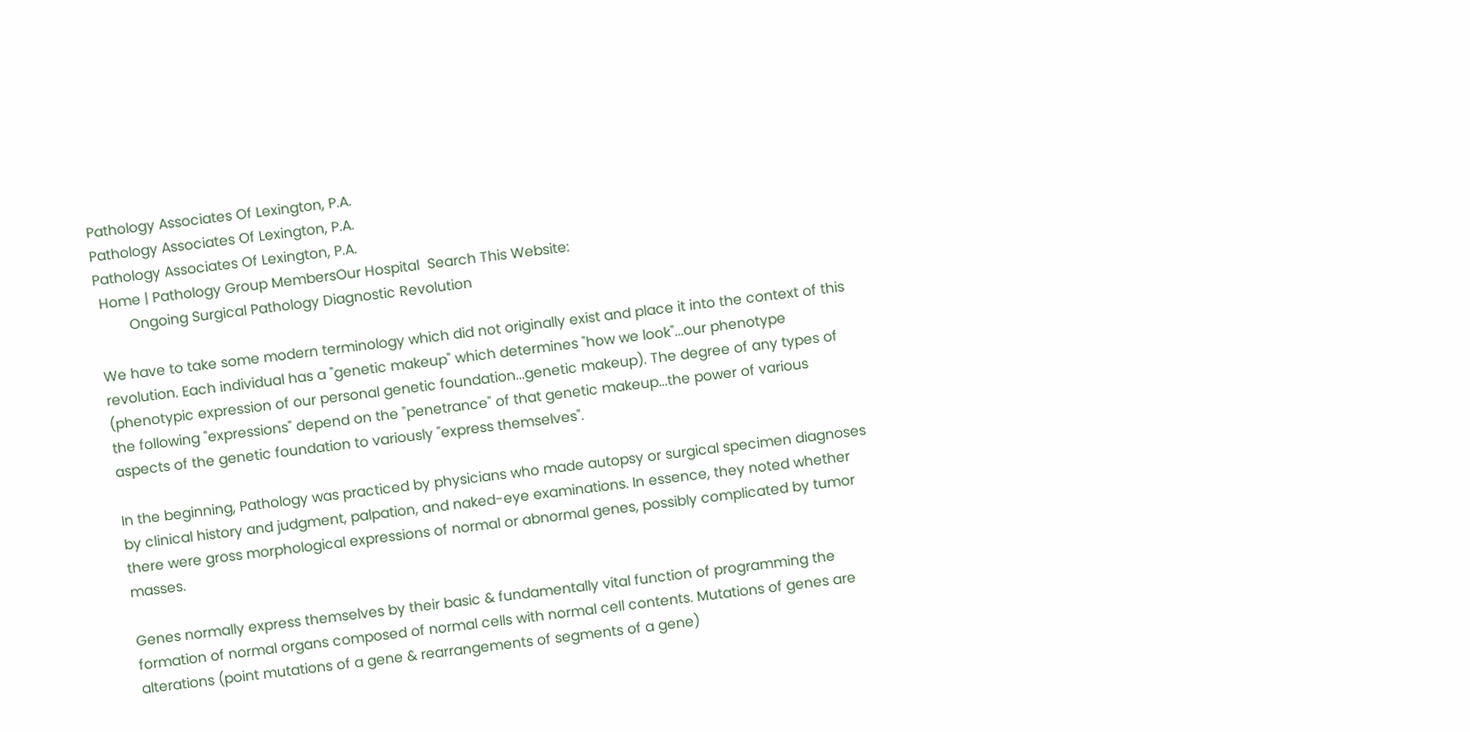Pathology Associates Of Lexington, P.A.
Pathology Associates Of Lexington, P.A.
Pathology Associates Of Lexington, P.A.
 Home | Pathology Group MembersOur Hospital  Search This Website:
        Ongoing Surgical Pathology Diagnostic Revolution

We have to take some modern terminology which did not originally exist and place it into the context of this revolution. Each individual has a "genetic makeup" which determines "how we look"...our phenotype (phenotypic expression of our personal genetic foundation...genetic makeup). The degree of any types of the following "expressions" depend on the "penetrance" of that genetic makeup...the power of various aspects of the genetic foundation to variously "express themselves".

In the beginning, Pathology was practiced by physicians who made autopsy or surgical specimen diagnoses by clinical history and judgment, palpation, and naked-eye examinations. In essence, they noted whether there were gross morphological expressions of normal or abnormal genes, possibly complicated by tumor masses.

Genes normally express themselves by their basic & fundamentally vital function of programming the formation of normal organs composed of normal cells with normal cell contents. Mutations of genes are alterations (point mutations of a gene & rearrangements of segments of a gene)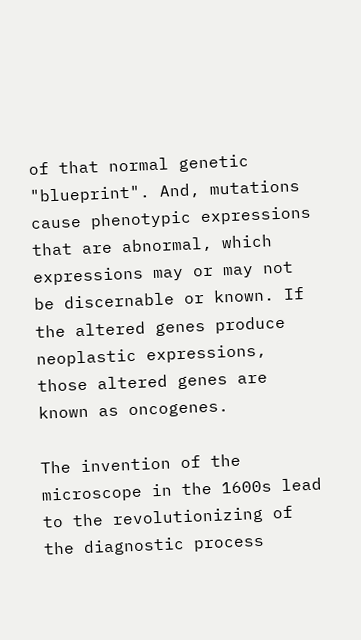of that normal genetic "blueprint". And, mutations cause phenotypic expressions that are abnormal, which expressions may or may not be discernable or known. If the altered genes produce neoplastic expressions, those altered genes are known as oncogenes.

The invention of the microscope in the 1600s lead to the revolutionizing of the diagnostic process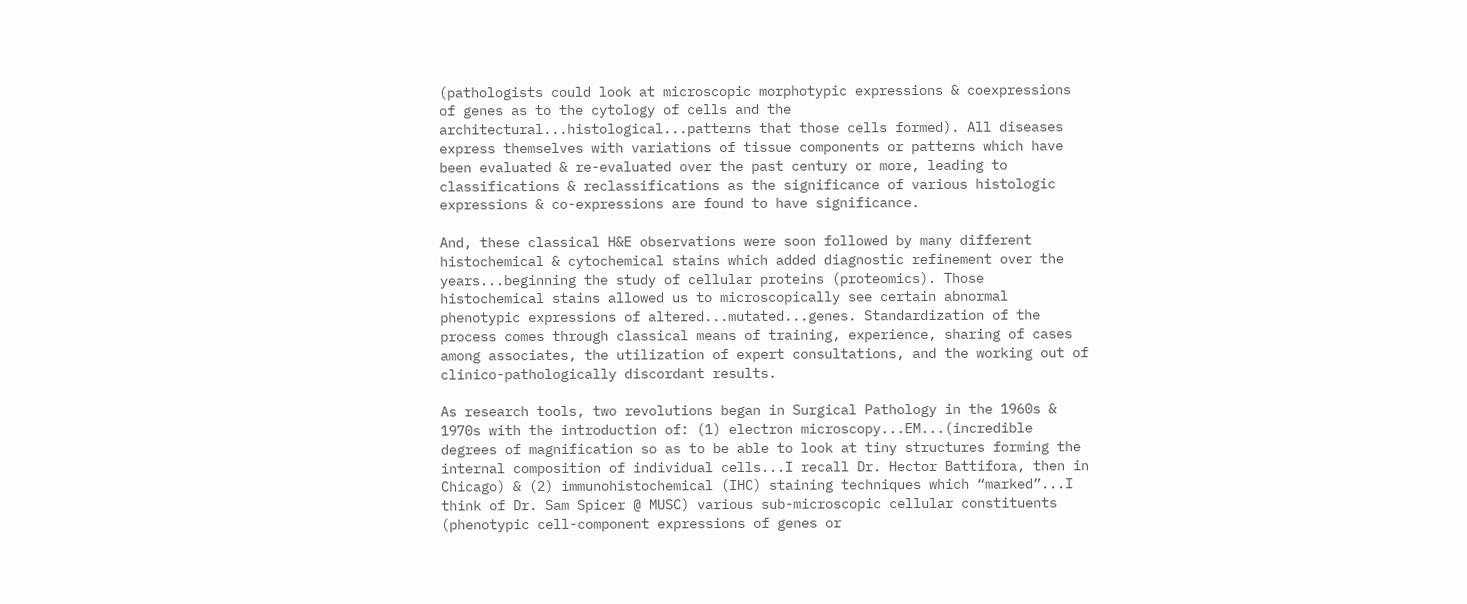(pathologists could look at microscopic morphotypic expressions & coexpressions of genes as to the cytology of cells and the architectural...histological...patterns that those cells formed). All diseases express themselves with variations of tissue components or patterns which have been evaluated & re-evaluated over the past century or more, leading to classifications & reclassifications as the significance of various histologic expressions & co-expressions are found to have significance.

And, these classical H&E observations were soon followed by many different histochemical & cytochemical stains which added diagnostic refinement over the years...beginning the study of cellular proteins (proteomics). Those histochemical stains allowed us to microscopically see certain abnormal phenotypic expressions of altered...mutated...genes. Standardization of the process comes through classical means of training, experience, sharing of cases among associates, the utilization of expert consultations, and the working out of clinico-pathologically discordant results.

As research tools, two revolutions began in Surgical Pathology in the 1960s & 1970s with the introduction of: (1) electron microscopy...EM...(incredible degrees of magnification so as to be able to look at tiny structures forming the internal composition of individual cells...I recall Dr. Hector Battifora, then in Chicago) & (2) immunohistochemical (IHC) staining techniques which “marked”...I think of Dr. Sam Spicer @ MUSC) various sub-microscopic cellular constituents (phenotypic cell-component expressions of genes or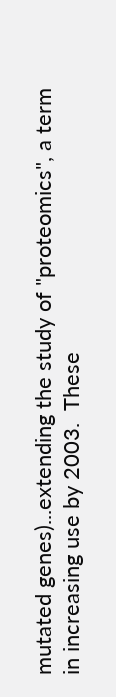mutated genes)...extending the study of "proteomics", a term in increasing use by 2003.  These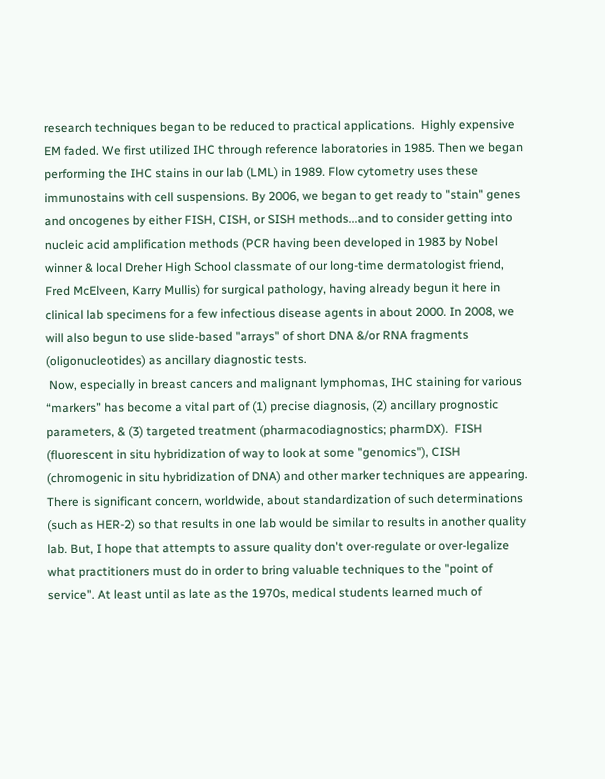research techniques began to be reduced to practical applications.  Highly expensive EM faded. We first utilized IHC through reference laboratories in 1985. Then we began performing the IHC stains in our lab (LML) in 1989. Flow cytometry uses these immunostains with cell suspensions. By 2006, we began to get ready to "stain" genes and oncogenes by either FISH, CISH, or SISH methods...and to consider getting into nucleic acid amplification methods (PCR having been developed in 1983 by Nobel winner & local Dreher High School classmate of our long-time dermatologist friend, Fred McElveen, Karry Mullis) for surgical pathology, having already begun it here in clinical lab specimens for a few infectious disease agents in about 2000. In 2008, we will also begun to use slide-based "arrays" of short DNA &/or RNA fragments (oligonucleotides) as ancillary diagnostic tests.
 Now, especially in breast cancers and malignant lymphomas, IHC staining for various “markers” has become a vital part of (1) precise diagnosis, (2) ancillary prognostic parameters, & (3) targeted treatment (pharmacodiagnostics; pharmDX).  FISH (fluorescent in situ hybridization of way to look at some "genomics"), CISH (chromogenic in situ hybridization of DNA) and other marker techniques are appearing.  There is significant concern, worldwide, about standardization of such determinations (such as HER-2) so that results in one lab would be similar to results in another quality lab. But, I hope that attempts to assure quality don't over-regulate or over-legalize what practitioners must do in order to bring valuable techniques to the "point of service". At least until as late as the 1970s, medical students learned much of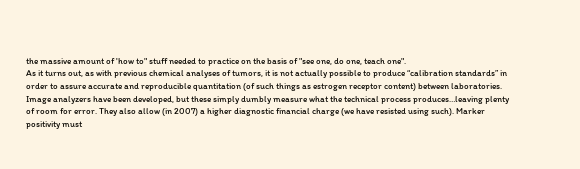the massive amount of 'how to" stuff needed to practice on the basis of "see one, do one, teach one".
As it turns out, as with previous chemical analyses of tumors, it is not actually possible to produce “calibration standards” in order to assure accurate and reproducible quantitation (of such things as estrogen receptor content) between laboratories.  Image analyzers have been developed, but these simply dumbly measure what the technical process produces…leaving plenty of room for error. They also allow (in 2007) a higher diagnostic financial charge (we have resisted using such). Marker positivity must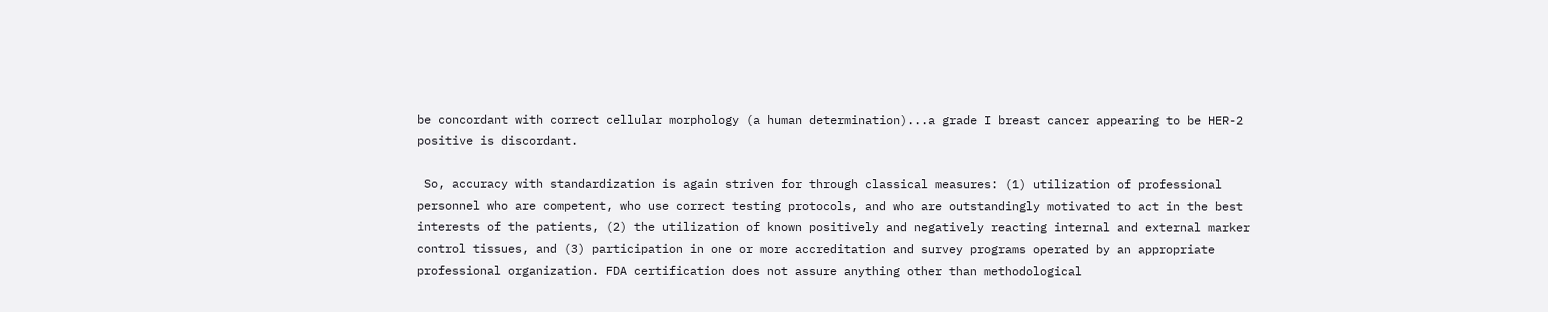be concordant with correct cellular morphology (a human determination)...a grade I breast cancer appearing to be HER-2 positive is discordant.

 So, accuracy with standardization is again striven for through classical measures: (1) utilization of professional personnel who are competent, who use correct testing protocols, and who are outstandingly motivated to act in the best interests of the patients, (2) the utilization of known positively and negatively reacting internal and external marker control tissues, and (3) participation in one or more accreditation and survey programs operated by an appropriate professional organization. FDA certification does not assure anything other than methodological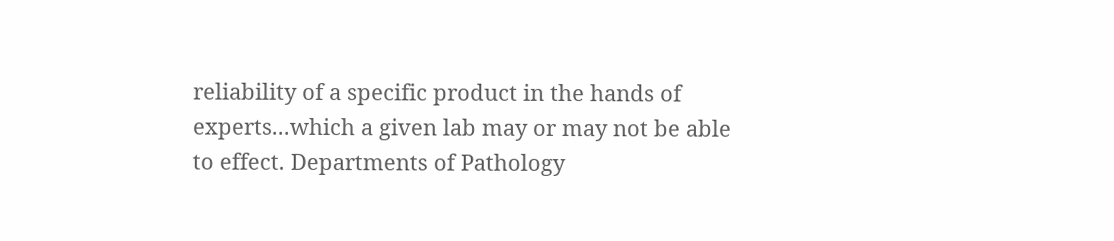reliability of a specific product in the hands of experts...which a given lab may or may not be able to effect. Departments of Pathology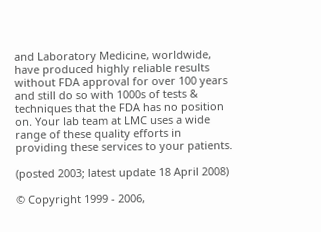and Laboratory Medicine, worldwide, have produced highly reliable results without FDA approval for over 100 years and still do so with 1000s of tests & techniques that the FDA has no position on. Your lab team at LMC uses a wide range of these quality efforts in providing these services to your patients.

(posted 2003; latest update 18 April 2008)

© Copyright 1999 - 2006,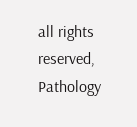all rights reserved, Pathology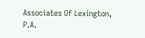Associates Of Lexington, P.A.